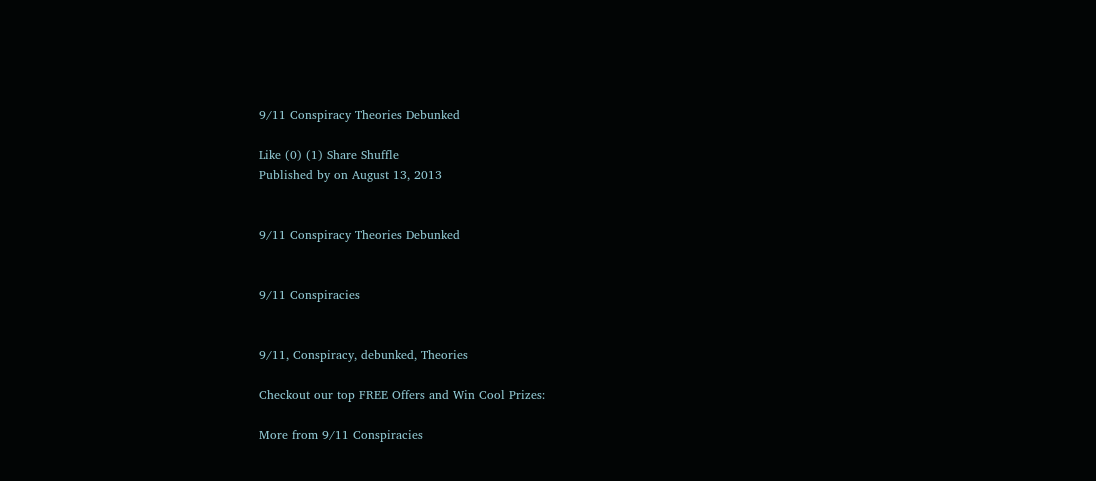9/11 Conspiracy Theories Debunked

Like (0) (1) Share Shuffle
Published by on August 13, 2013


9/11 Conspiracy Theories Debunked


9/11 Conspiracies


9/11, Conspiracy, debunked, Theories

Checkout our top FREE Offers and Win Cool Prizes:

More from 9/11 Conspiracies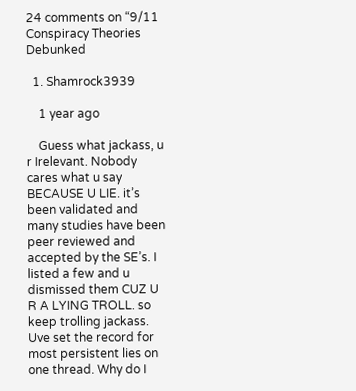24 comments on “9/11 Conspiracy Theories Debunked

  1. Shamrock3939

    1 year ago

    Guess what jackass, u r Irelevant. Nobody cares what u say BECAUSE U LIE. it’s been validated and many studies have been peer reviewed and accepted by the SE’s. I listed a few and u dismissed them CUZ U R A LYING TROLL. so keep trolling jackass. Uve set the record for most persistent lies on one thread. Why do I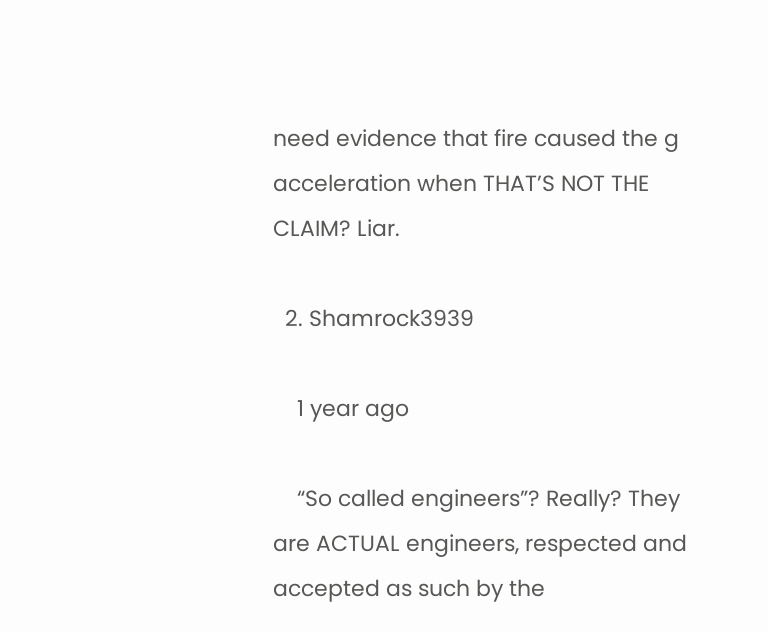need evidence that fire caused the g acceleration when THAT’S NOT THE CLAIM? Liar.

  2. Shamrock3939

    1 year ago

    “So called engineers”? Really? They are ACTUAL engineers, respected and accepted as such by the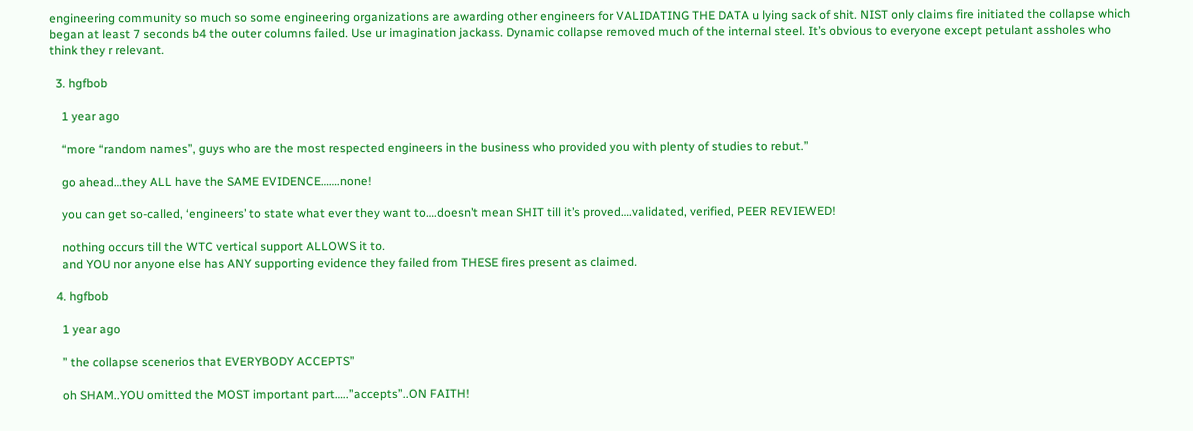engineering community so much so some engineering organizations are awarding other engineers for VALIDATING THE DATA u lying sack of shit. NIST only claims fire initiated the collapse which began at least 7 seconds b4 the outer columns failed. Use ur imagination jackass. Dynamic collapse removed much of the internal steel. It’s obvious to everyone except petulant assholes who think they r relevant.

  3. hgfbob

    1 year ago

    “more “random names”, guys who are the most respected engineers in the business who provided you with plenty of studies to rebut.”

    go ahead…they ALL have the SAME EVIDENCE…….none!

    you can get so-called, ‘engineers’ to state what ever they want to….doesn’t mean SHIT till it’s proved….validated, verified, PEER REVIEWED!

    nothing occurs till the WTC vertical support ALLOWS it to.
    and YOU nor anyone else has ANY supporting evidence they failed from THESE fires present as claimed.

  4. hgfbob

    1 year ago

    ” the collapse scenerios that EVERYBODY ACCEPTS”

    oh SHAM..YOU omitted the MOST important part…..”accepts”..ON FAITH!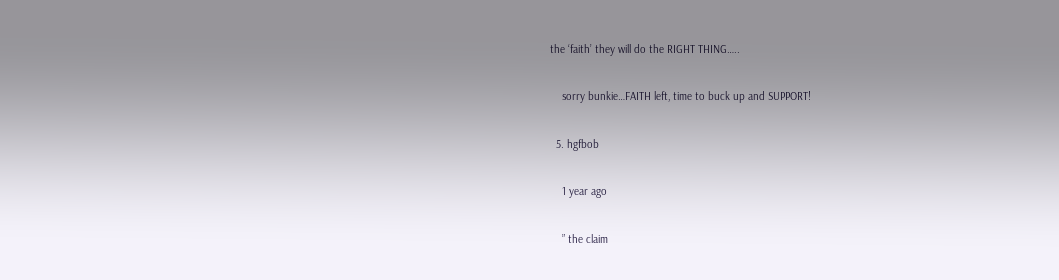the ‘faith’ they will do the RIGHT THING…..

    sorry bunkie…FAITH left, time to buck up and SUPPORT!

  5. hgfbob

    1 year ago

    ” the claim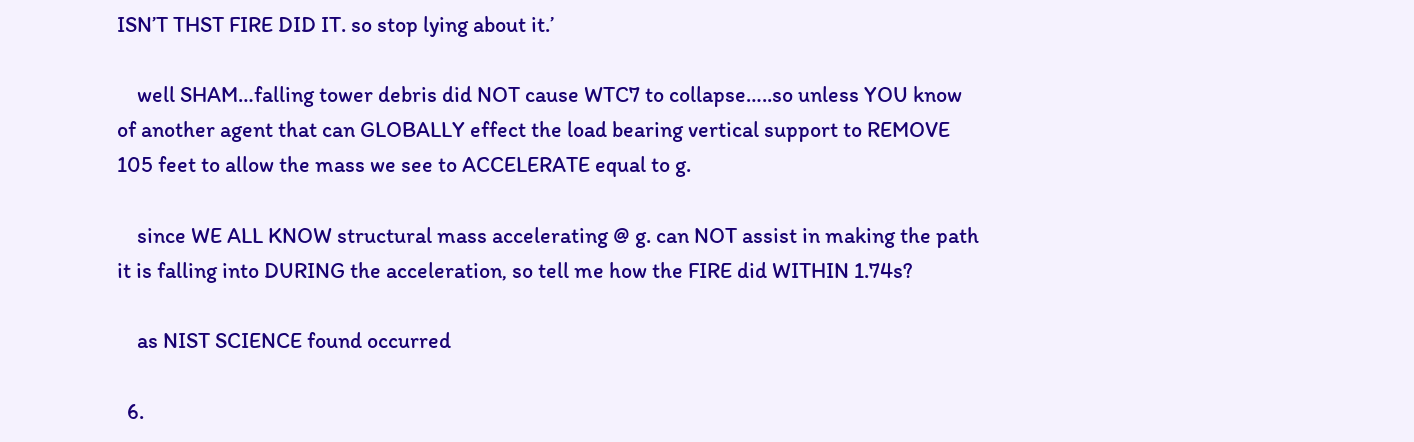ISN’T THST FIRE DID IT. so stop lying about it.’

    well SHAM…falling tower debris did NOT cause WTC7 to collapse…..so unless YOU know of another agent that can GLOBALLY effect the load bearing vertical support to REMOVE 105 feet to allow the mass we see to ACCELERATE equal to g.

    since WE ALL KNOW structural mass accelerating @ g. can NOT assist in making the path it is falling into DURING the acceleration, so tell me how the FIRE did WITHIN 1.74s?

    as NIST SCIENCE found occurred

  6.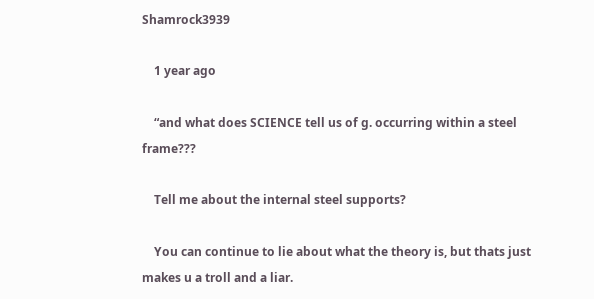Shamrock3939

    1 year ago

    “and what does SCIENCE tell us of g. occurring within a steel frame???

    Tell me about the internal steel supports?

    You can continue to lie about what the theory is, but thats just makes u a troll and a liar.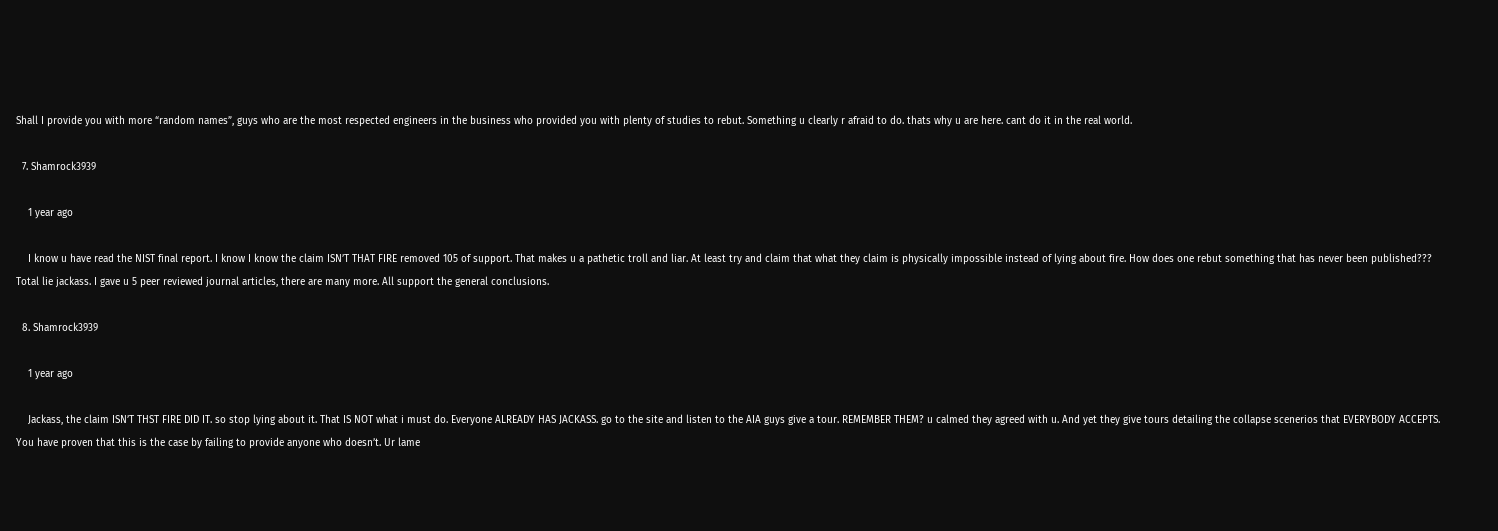Shall I provide you with more “random names”, guys who are the most respected engineers in the business who provided you with plenty of studies to rebut. Something u clearly r afraid to do. thats why u are here. cant do it in the real world.

  7. Shamrock3939

    1 year ago

    I know u have read the NIST final report. I know I know the claim ISN’T THAT FIRE removed 105 of support. That makes u a pathetic troll and liar. At least try and claim that what they claim is physically impossible instead of lying about fire. How does one rebut something that has never been published??? Total lie jackass. I gave u 5 peer reviewed journal articles, there are many more. All support the general conclusions.

  8. Shamrock3939

    1 year ago

    Jackass, the claim ISN’T THST FIRE DID IT. so stop lying about it. That IS NOT what i must do. Everyone ALREADY HAS JACKASS. go to the site and listen to the AIA guys give a tour. REMEMBER THEM? u calmed they agreed with u. And yet they give tours detailing the collapse scenerios that EVERYBODY ACCEPTS. You have proven that this is the case by failing to provide anyone who doesn’t. Ur lame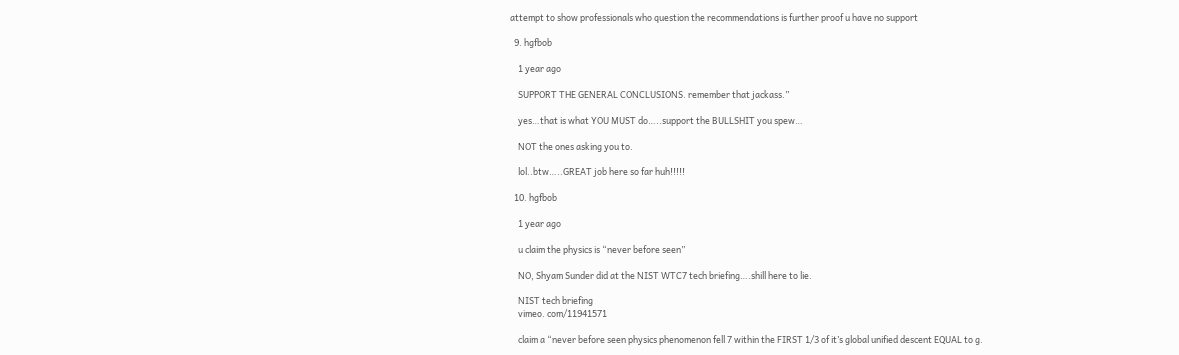attempt to show professionals who question the recommendations is further proof u have no support

  9. hgfbob

    1 year ago

    SUPPORT THE GENERAL CONCLUSIONS. remember that jackass.”

    yes…that is what YOU MUST do…..support the BULLSHIT you spew…

    NOT the ones asking you to.

    lol..btw…..GREAT job here so far huh!!!!!

  10. hgfbob

    1 year ago

    u claim the physics is “never before seen”

    NO, Shyam Sunder did at the NIST WTC7 tech briefing….shill here to lie.

    NIST tech briefing
    vimeo. com/11941571

    claim a “never before seen physics phenomenon fell 7 within the FIRST 1/3 of it’s global unified descent EQUAL to g.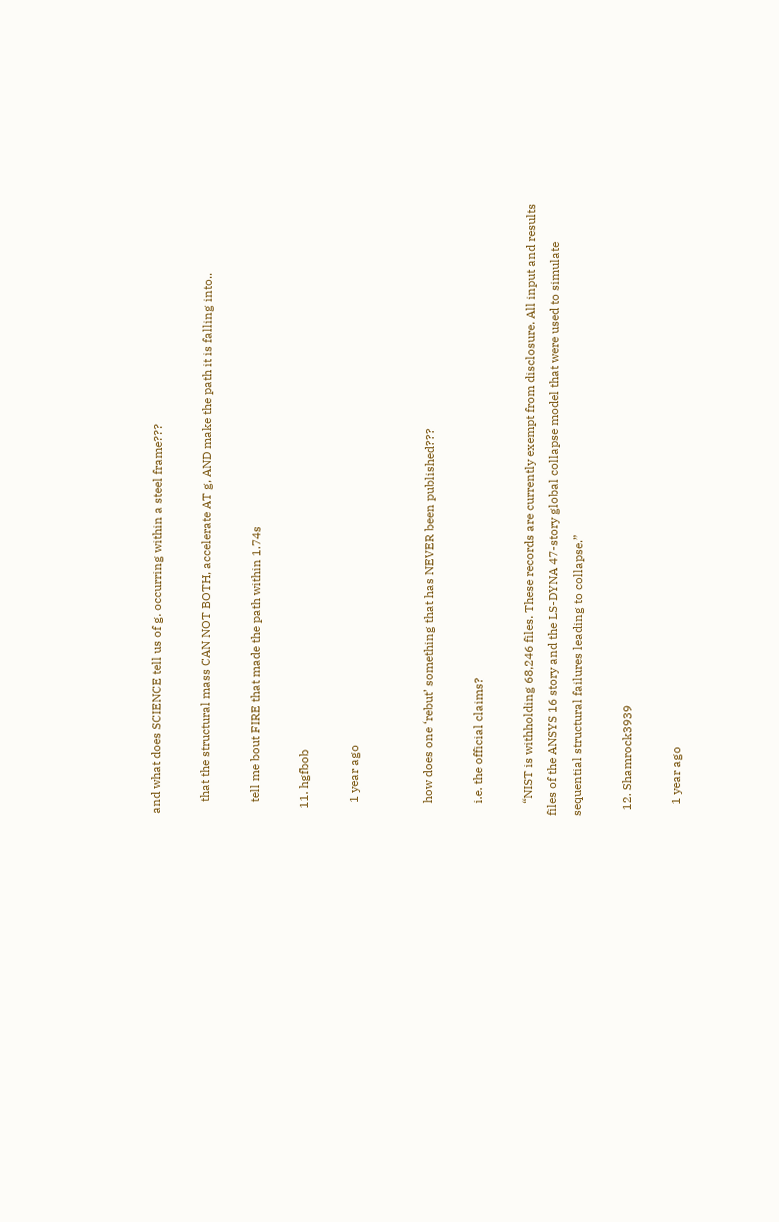and what does SCIENCE tell us of g. occurring within a steel frame???

    that the structural mass CAN NOT BOTH, accelerate AT g, AND make the path it is falling into..

    tell me bout FIRE that made the path within 1.74s

  11. hgfbob

    1 year ago


    how does one ‘rebut’ something that has NEVER been published???

    i.e. the official claims?

    “NIST is withholding 68,246 files. These records are currently exempt from disclosure. All input and results files of the ANSYS 16 story and the LS-DYNA 47-story global collapse model that were used to simulate sequential structural failures leading to collapse.”

  12. Shamrock3939

    1 year ago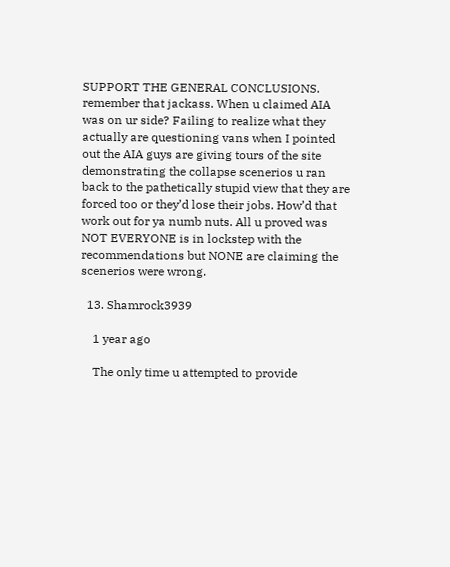SUPPORT THE GENERAL CONCLUSIONS. remember that jackass. When u claimed AIA was on ur side? Failing to realize what they actually are questioning vans when I pointed out the AIA guys are giving tours of the site demonstrating the collapse scenerios u ran back to the pathetically stupid view that they are forced too or they’d lose their jobs. How’d that work out for ya numb nuts. All u proved was NOT EVERYONE is in lockstep with the recommendations but NONE are claiming the scenerios were wrong.

  13. Shamrock3939

    1 year ago

    The only time u attempted to provide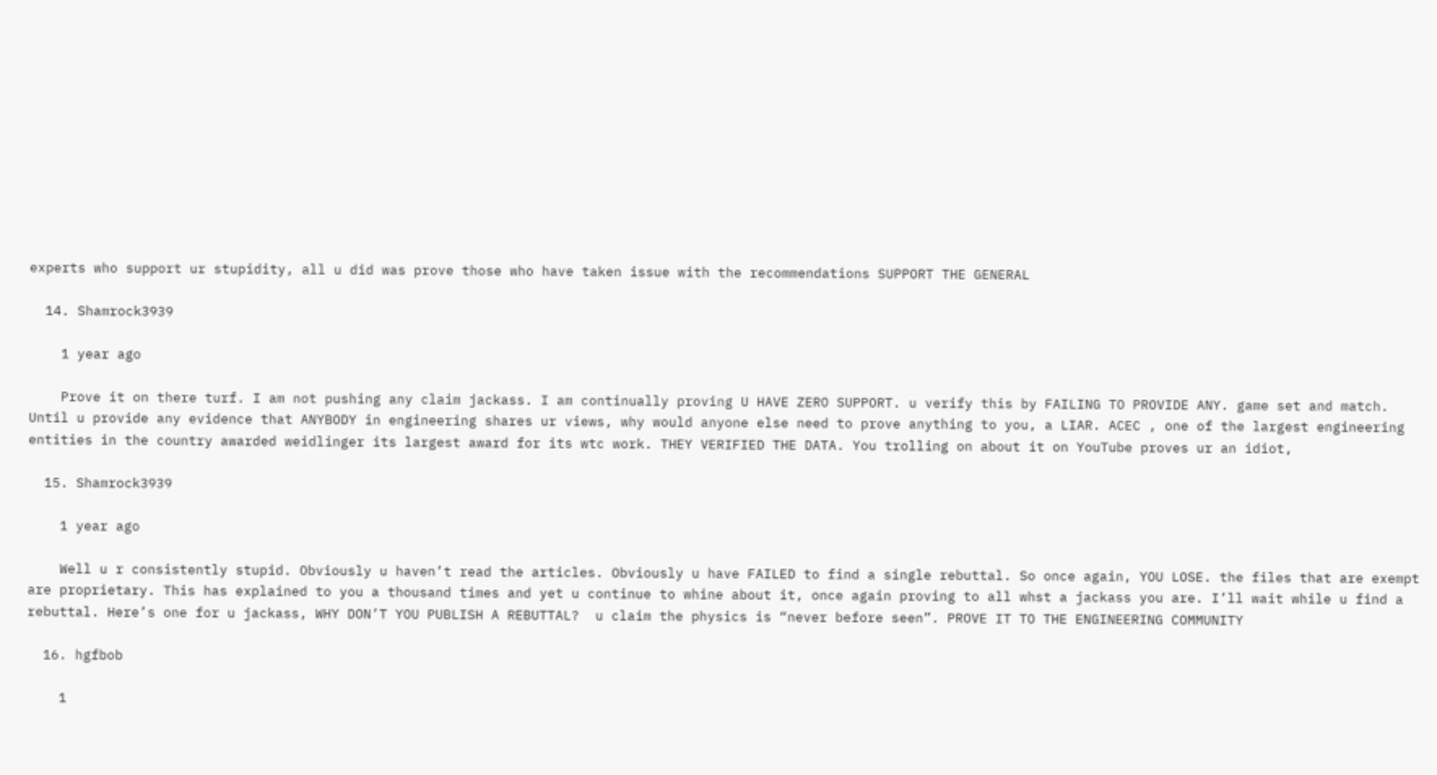experts who support ur stupidity, all u did was prove those who have taken issue with the recommendations SUPPORT THE GENERAL

  14. Shamrock3939

    1 year ago

    Prove it on there turf. I am not pushing any claim jackass. I am continually proving U HAVE ZERO SUPPORT. u verify this by FAILING TO PROVIDE ANY. game set and match. Until u provide any evidence that ANYBODY in engineering shares ur views, why would anyone else need to prove anything to you, a LIAR. ACEC , one of the largest engineering entities in the country awarded weidlinger its largest award for its wtc work. THEY VERIFIED THE DATA. You trolling on about it on YouTube proves ur an idiot,

  15. Shamrock3939

    1 year ago

    Well u r consistently stupid. Obviously u haven’t read the articles. Obviously u have FAILED to find a single rebuttal. So once again, YOU LOSE. the files that are exempt are proprietary. This has explained to you a thousand times and yet u continue to whine about it, once again proving to all whst a jackass you are. I’ll wait while u find a rebuttal. Here’s one for u jackass, WHY DON’T YOU PUBLISH A REBUTTAL?  u claim the physics is “never before seen”. PROVE IT TO THE ENGINEERING COMMUNITY

  16. hgfbob

    1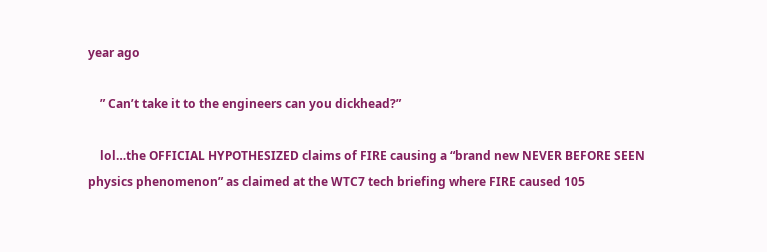year ago

    ” Can’t take it to the engineers can you dickhead?”

    lol…the OFFICIAL HYPOTHESIZED claims of FIRE causing a “brand new NEVER BEFORE SEEN physics phenomenon” as claimed at the WTC7 tech briefing where FIRE caused 105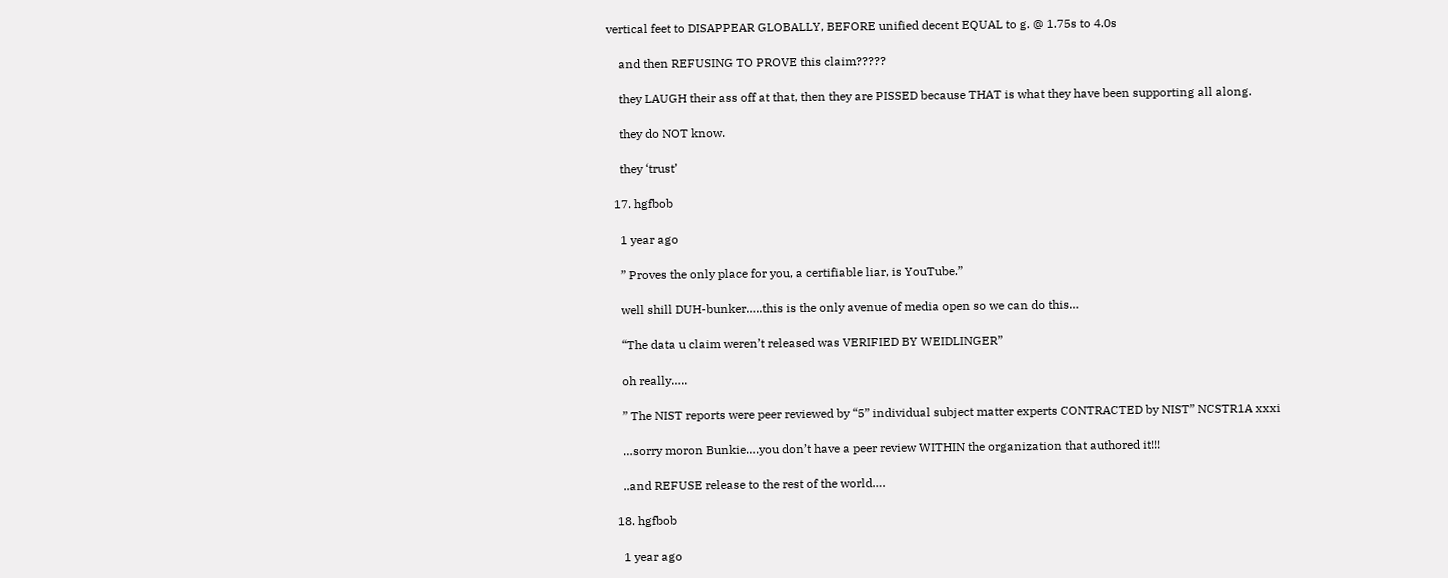vertical feet to DISAPPEAR GLOBALLY, BEFORE unified decent EQUAL to g. @ 1.75s to 4.0s

    and then REFUSING TO PROVE this claim?????

    they LAUGH their ass off at that, then they are PISSED because THAT is what they have been supporting all along.

    they do NOT know.

    they ‘trust’

  17. hgfbob

    1 year ago

    ” Proves the only place for you, a certifiable liar, is YouTube.”

    well shill DUH-bunker…..this is the only avenue of media open so we can do this…

    “The data u claim weren’t released was VERIFIED BY WEIDLINGER”

    oh really…..

    ” The NIST reports were peer reviewed by “5” individual subject matter experts CONTRACTED by NIST” NCSTR1A xxxi

    …sorry moron Bunkie….you don’t have a peer review WITHIN the organization that authored it!!!

    ..and REFUSE release to the rest of the world….

  18. hgfbob

    1 year ago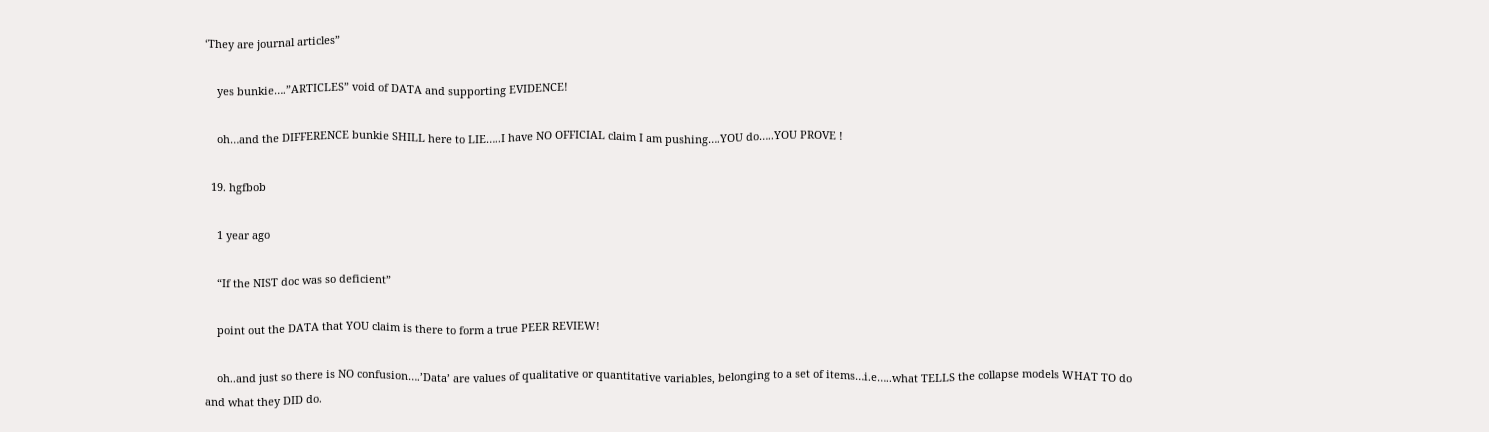‘They are journal articles”

    yes bunkie….”ARTICLES” void of DATA and supporting EVIDENCE!

    oh…and the DIFFERENCE bunkie SHILL here to LIE…..I have NO OFFICIAL claim I am pushing….YOU do…..YOU PROVE !

  19. hgfbob

    1 year ago

    “If the NIST doc was so deficient”

    point out the DATA that YOU claim is there to form a true PEER REVIEW!

    oh..and just so there is NO confusion….’Data’ are values of qualitative or quantitative variables, belonging to a set of items…i.e…..what TELLS the collapse models WHAT TO do and what they DID do.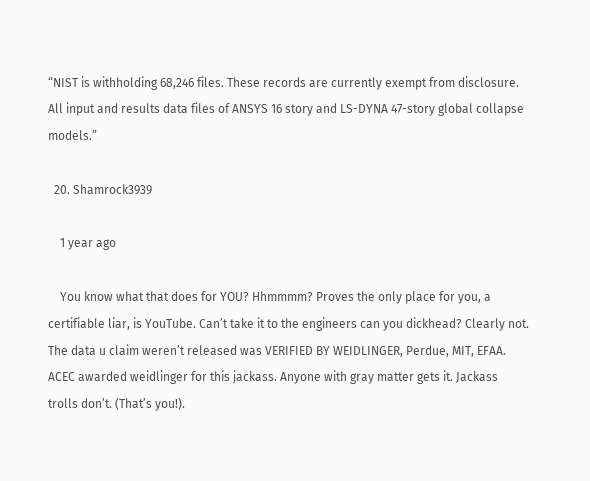“NIST is withholding 68,246 files. These records are currently exempt from disclosure. All input and results data files of ANSYS 16 story and LS-DYNA 47-story global collapse models.”

  20. Shamrock3939

    1 year ago

    You know what that does for YOU? Hhmmmm? Proves the only place for you, a certifiable liar, is YouTube. Can’t take it to the engineers can you dickhead? Clearly not. The data u claim weren’t released was VERIFIED BY WEIDLINGER, Perdue, MIT, EFAA. ACEC awarded weidlinger for this jackass. Anyone with gray matter gets it. Jackass trolls don’t. (That’s you!).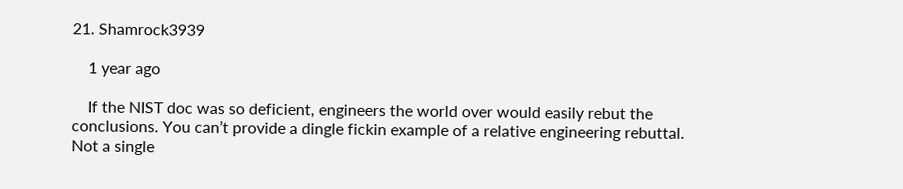21. Shamrock3939

    1 year ago

    If the NIST doc was so deficient, engineers the world over would easily rebut the conclusions. You can’t provide a dingle fickin example of a relative engineering rebuttal. Not a single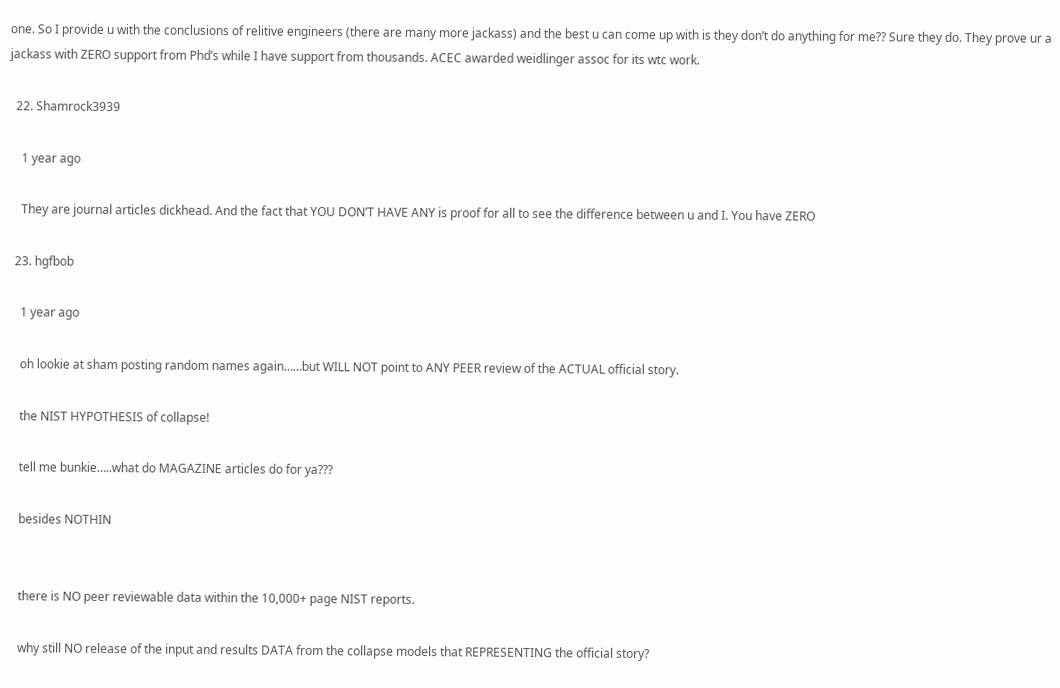one. So I provide u with the conclusions of relitive engineers (there are many more jackass) and the best u can come up with is they don’t do anything for me?? Sure they do. They prove ur a jackass with ZERO support from Phd’s while I have support from thousands. ACEC awarded weidlinger assoc for its wtc work.

  22. Shamrock3939

    1 year ago

    They are journal articles dickhead. And the fact that YOU DON’T HAVE ANY is proof for all to see the difference between u and I. You have ZERO

  23. hgfbob

    1 year ago

    oh lookie at sham posting random names again……but WILL NOT point to ANY PEER review of the ACTUAL official story.

    the NIST HYPOTHESIS of collapse!

    tell me bunkie…..what do MAGAZINE articles do for ya???

    besides NOTHIN


    there is NO peer reviewable data within the 10,000+ page NIST reports.

    why still NO release of the input and results DATA from the collapse models that REPRESENTING the official story?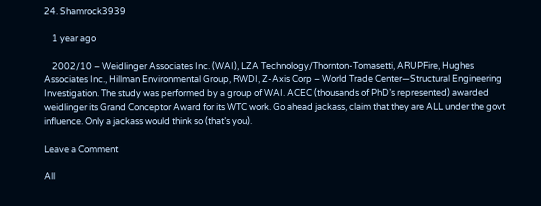24. Shamrock3939

    1 year ago

    2002/10 – Weidlinger Associates Inc. (WAI), LZA Technology/Thornton-Tomasetti, ARUPFire, Hughes Associates Inc., Hillman Environmental Group, RWDI, Z-Axis Corp – World Trade Center—Structural Engineering Investigation. The study was performed by a group of WAI. ACEC (thousands of PhD’s represented) awarded weidlinger its Grand Conceptor Award for its WTC work. Go ahead jackass, claim that they are ALL under the govt influence. Only a jackass would think so (that’s you).

Leave a Comment

All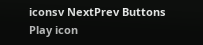iconsv NextPrev Buttons Play icon